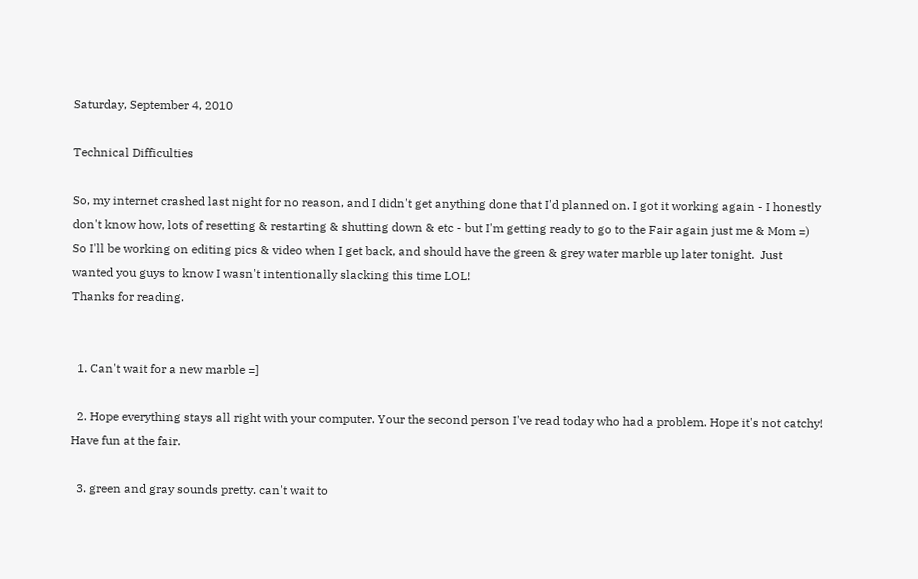Saturday, September 4, 2010

Technical Difficulties

So, my internet crashed last night for no reason, and I didn't get anything done that I'd planned on. I got it working again - I honestly don't know how, lots of resetting & restarting & shutting down & etc - but I'm getting ready to go to the Fair again just me & Mom =)  So I'll be working on editing pics & video when I get back, and should have the green & grey water marble up later tonight.  Just wanted you guys to know I wasn't intentionally slacking this time LOL!
Thanks for reading.


  1. Can't wait for a new marble =]

  2. Hope everything stays all right with your computer. Your the second person I've read today who had a problem. Hope it's not catchy! Have fun at the fair.

  3. green and gray sounds pretty. can't wait to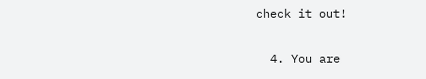check it out!

  4. You are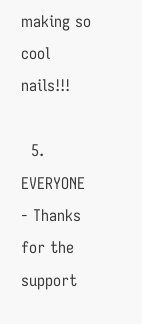making so cool nails!!!

  5. EVERYONE - Thanks for the support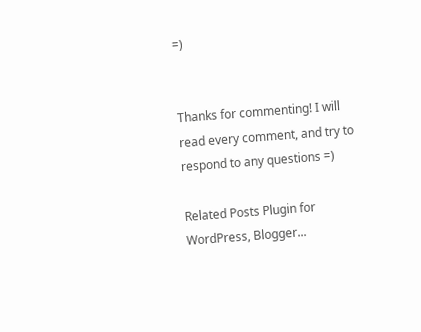=)


Thanks for commenting! I will read every comment, and try to respond to any questions =)

Related Posts Plugin for WordPress, Blogger...